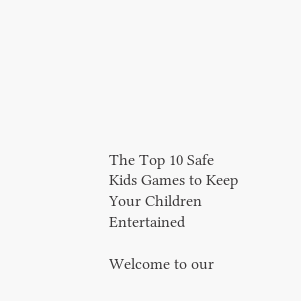The Top 10 Safe Kids Games to Keep Your Children Entertained

Welcome to our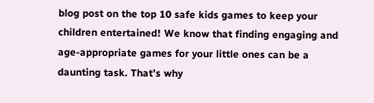blog post on the top 10 safe kids games to keep your children entertained! We know that finding engaging and age-appropriate games for your little ones can be a daunting task. That’s why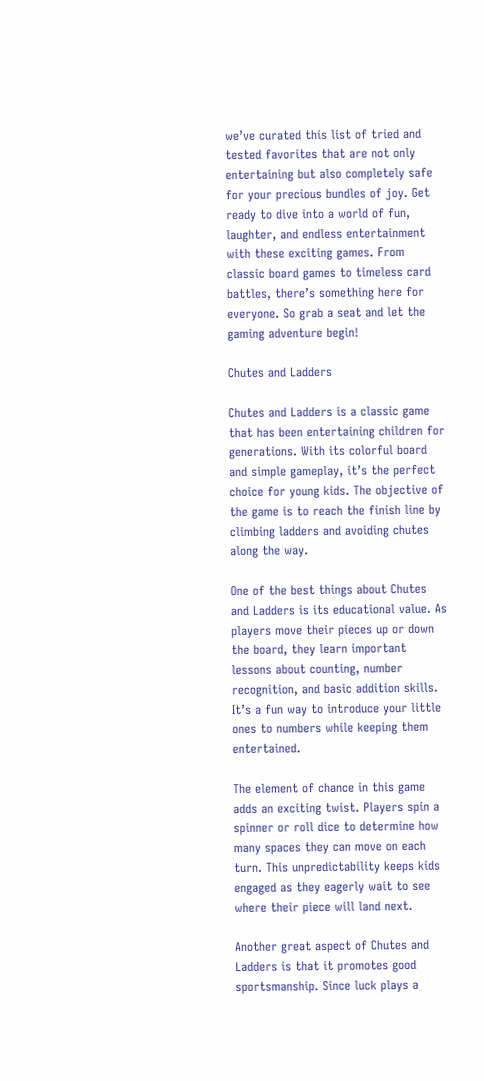we’ve curated this list of tried and tested favorites that are not only entertaining but also completely safe for your precious bundles of joy. Get ready to dive into a world of fun, laughter, and endless entertainment with these exciting games. From classic board games to timeless card battles, there’s something here for everyone. So grab a seat and let the gaming adventure begin!

Chutes and Ladders

Chutes and Ladders is a classic game that has been entertaining children for generations. With its colorful board and simple gameplay, it’s the perfect choice for young kids. The objective of the game is to reach the finish line by climbing ladders and avoiding chutes along the way.

One of the best things about Chutes and Ladders is its educational value. As players move their pieces up or down the board, they learn important lessons about counting, number recognition, and basic addition skills. It’s a fun way to introduce your little ones to numbers while keeping them entertained.

The element of chance in this game adds an exciting twist. Players spin a spinner or roll dice to determine how many spaces they can move on each turn. This unpredictability keeps kids engaged as they eagerly wait to see where their piece will land next.

Another great aspect of Chutes and Ladders is that it promotes good sportsmanship. Since luck plays a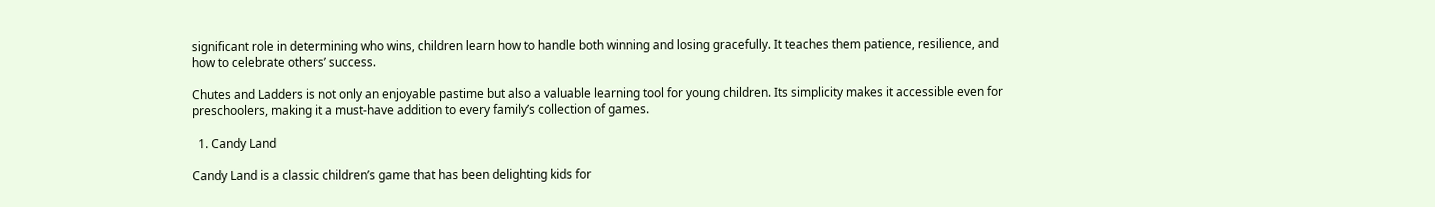significant role in determining who wins, children learn how to handle both winning and losing gracefully. It teaches them patience, resilience, and how to celebrate others’ success.

Chutes and Ladders is not only an enjoyable pastime but also a valuable learning tool for young children. Its simplicity makes it accessible even for preschoolers, making it a must-have addition to every family’s collection of games.

  1. Candy Land

Candy Land is a classic children’s game that has been delighting kids for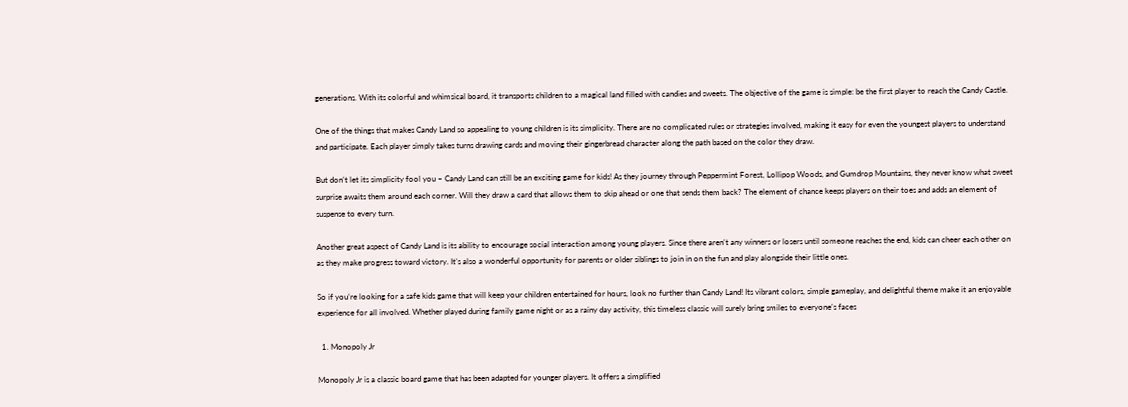generations. With its colorful and whimsical board, it transports children to a magical land filled with candies and sweets. The objective of the game is simple: be the first player to reach the Candy Castle.

One of the things that makes Candy Land so appealing to young children is its simplicity. There are no complicated rules or strategies involved, making it easy for even the youngest players to understand and participate. Each player simply takes turns drawing cards and moving their gingerbread character along the path based on the color they draw.

But don’t let its simplicity fool you – Candy Land can still be an exciting game for kids! As they journey through Peppermint Forest, Lollipop Woods, and Gumdrop Mountains, they never know what sweet surprise awaits them around each corner. Will they draw a card that allows them to skip ahead or one that sends them back? The element of chance keeps players on their toes and adds an element of suspense to every turn.

Another great aspect of Candy Land is its ability to encourage social interaction among young players. Since there aren’t any winners or losers until someone reaches the end, kids can cheer each other on as they make progress toward victory. It’s also a wonderful opportunity for parents or older siblings to join in on the fun and play alongside their little ones.

So if you’re looking for a safe kids game that will keep your children entertained for hours, look no further than Candy Land! Its vibrant colors, simple gameplay, and delightful theme make it an enjoyable experience for all involved. Whether played during family game night or as a rainy day activity, this timeless classic will surely bring smiles to everyone’s faces

  1. Monopoly Jr

Monopoly Jr is a classic board game that has been adapted for younger players. It offers a simplified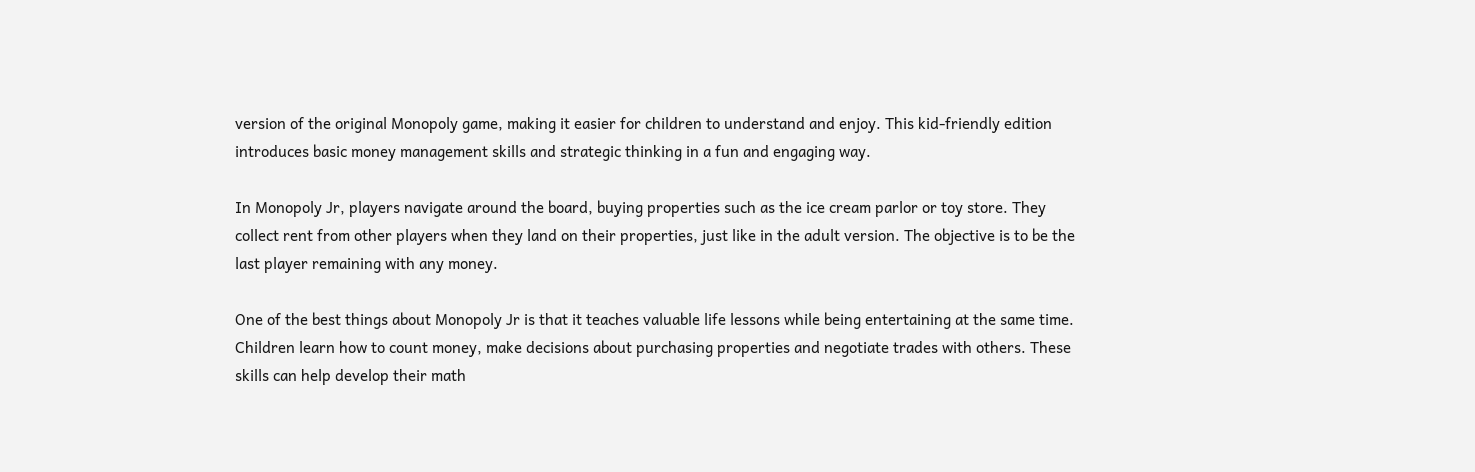version of the original Monopoly game, making it easier for children to understand and enjoy. This kid-friendly edition introduces basic money management skills and strategic thinking in a fun and engaging way.

In Monopoly Jr, players navigate around the board, buying properties such as the ice cream parlor or toy store. They collect rent from other players when they land on their properties, just like in the adult version. The objective is to be the last player remaining with any money.

One of the best things about Monopoly Jr is that it teaches valuable life lessons while being entertaining at the same time. Children learn how to count money, make decisions about purchasing properties and negotiate trades with others. These skills can help develop their math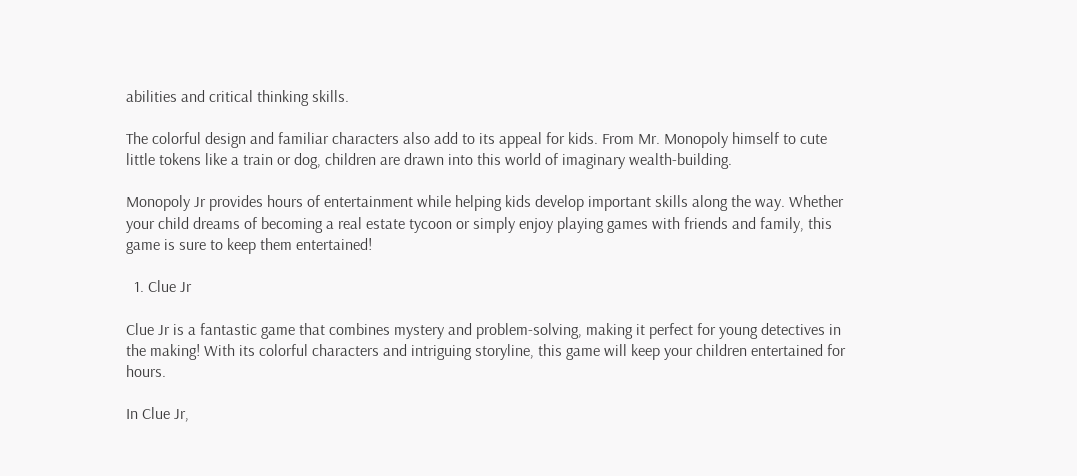abilities and critical thinking skills.

The colorful design and familiar characters also add to its appeal for kids. From Mr. Monopoly himself to cute little tokens like a train or dog, children are drawn into this world of imaginary wealth-building.

Monopoly Jr provides hours of entertainment while helping kids develop important skills along the way. Whether your child dreams of becoming a real estate tycoon or simply enjoy playing games with friends and family, this game is sure to keep them entertained!

  1. Clue Jr

Clue Jr is a fantastic game that combines mystery and problem-solving, making it perfect for young detectives in the making! With its colorful characters and intriguing storyline, this game will keep your children entertained for hours.

In Clue Jr,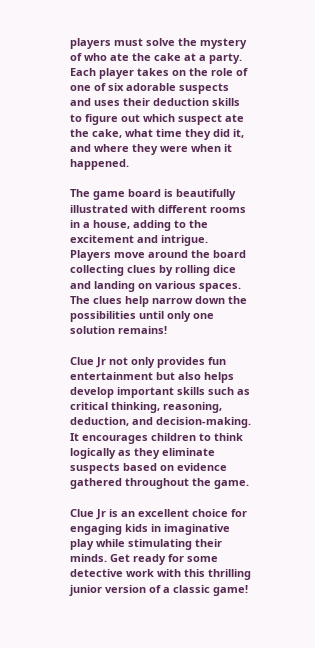players must solve the mystery of who ate the cake at a party. Each player takes on the role of one of six adorable suspects and uses their deduction skills to figure out which suspect ate the cake, what time they did it, and where they were when it happened.

The game board is beautifully illustrated with different rooms in a house, adding to the excitement and intrigue. Players move around the board collecting clues by rolling dice and landing on various spaces. The clues help narrow down the possibilities until only one solution remains!

Clue Jr not only provides fun entertainment but also helps develop important skills such as critical thinking, reasoning, deduction, and decision-making. It encourages children to think logically as they eliminate suspects based on evidence gathered throughout the game.

Clue Jr is an excellent choice for engaging kids in imaginative play while stimulating their minds. Get ready for some detective work with this thrilling junior version of a classic game!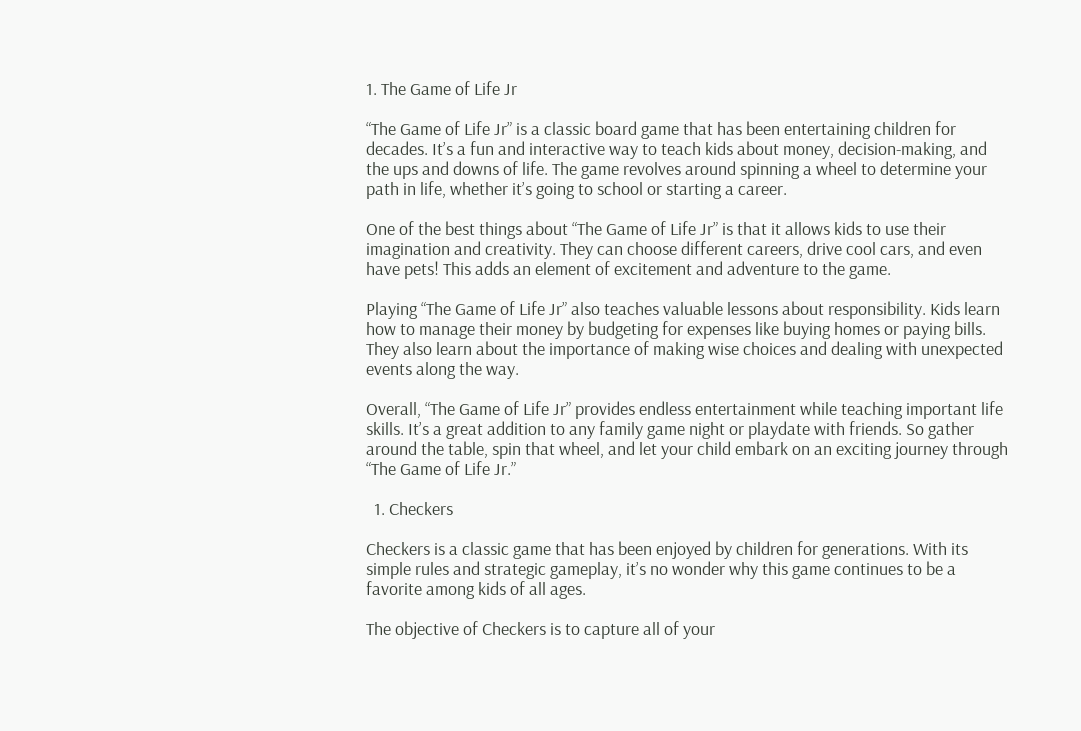1. The Game of Life Jr

“The Game of Life Jr” is a classic board game that has been entertaining children for decades. It’s a fun and interactive way to teach kids about money, decision-making, and the ups and downs of life. The game revolves around spinning a wheel to determine your path in life, whether it’s going to school or starting a career.

One of the best things about “The Game of Life Jr” is that it allows kids to use their imagination and creativity. They can choose different careers, drive cool cars, and even have pets! This adds an element of excitement and adventure to the game.

Playing “The Game of Life Jr” also teaches valuable lessons about responsibility. Kids learn how to manage their money by budgeting for expenses like buying homes or paying bills. They also learn about the importance of making wise choices and dealing with unexpected events along the way.

Overall, “The Game of Life Jr” provides endless entertainment while teaching important life skills. It’s a great addition to any family game night or playdate with friends. So gather around the table, spin that wheel, and let your child embark on an exciting journey through “The Game of Life Jr.”

  1. Checkers

Checkers is a classic game that has been enjoyed by children for generations. With its simple rules and strategic gameplay, it’s no wonder why this game continues to be a favorite among kids of all ages.

The objective of Checkers is to capture all of your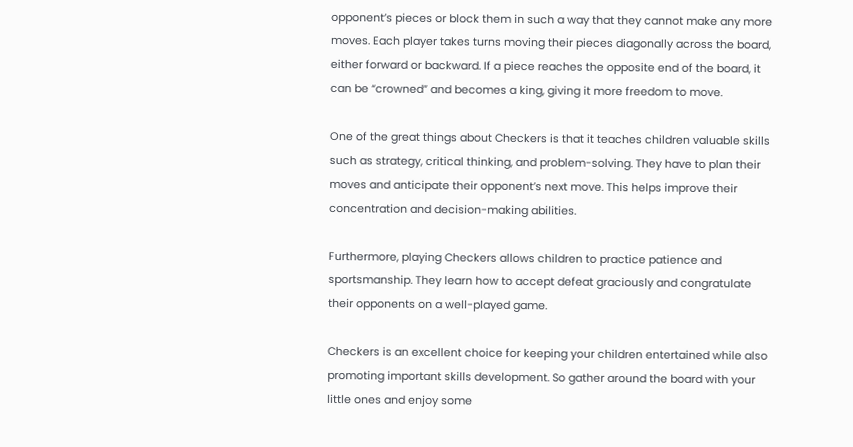opponent’s pieces or block them in such a way that they cannot make any more moves. Each player takes turns moving their pieces diagonally across the board, either forward or backward. If a piece reaches the opposite end of the board, it can be “crowned” and becomes a king, giving it more freedom to move.

One of the great things about Checkers is that it teaches children valuable skills such as strategy, critical thinking, and problem-solving. They have to plan their moves and anticipate their opponent’s next move. This helps improve their concentration and decision-making abilities.

Furthermore, playing Checkers allows children to practice patience and sportsmanship. They learn how to accept defeat graciously and congratulate their opponents on a well-played game.

Checkers is an excellent choice for keeping your children entertained while also promoting important skills development. So gather around the board with your little ones and enjoy some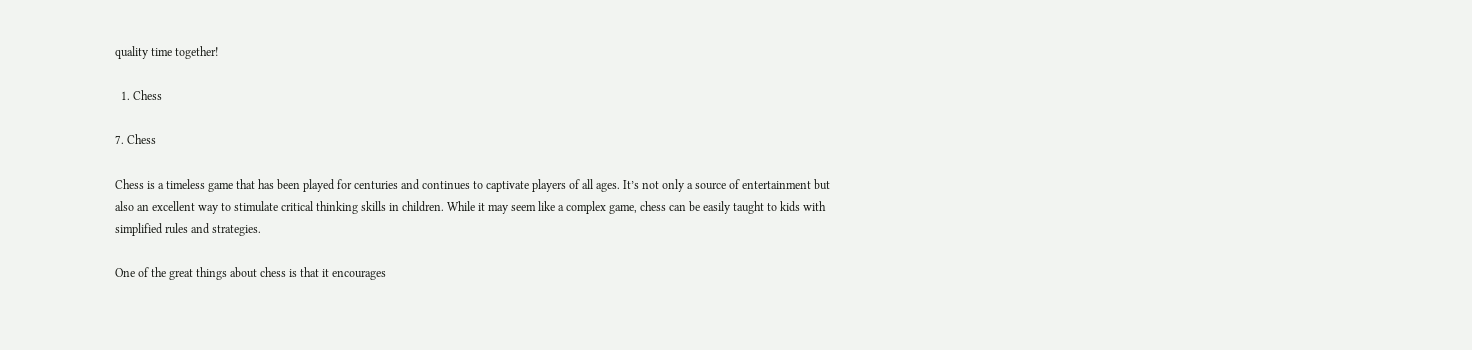quality time together!

  1. Chess

7. Chess

Chess is a timeless game that has been played for centuries and continues to captivate players of all ages. It’s not only a source of entertainment but also an excellent way to stimulate critical thinking skills in children. While it may seem like a complex game, chess can be easily taught to kids with simplified rules and strategies.

One of the great things about chess is that it encourages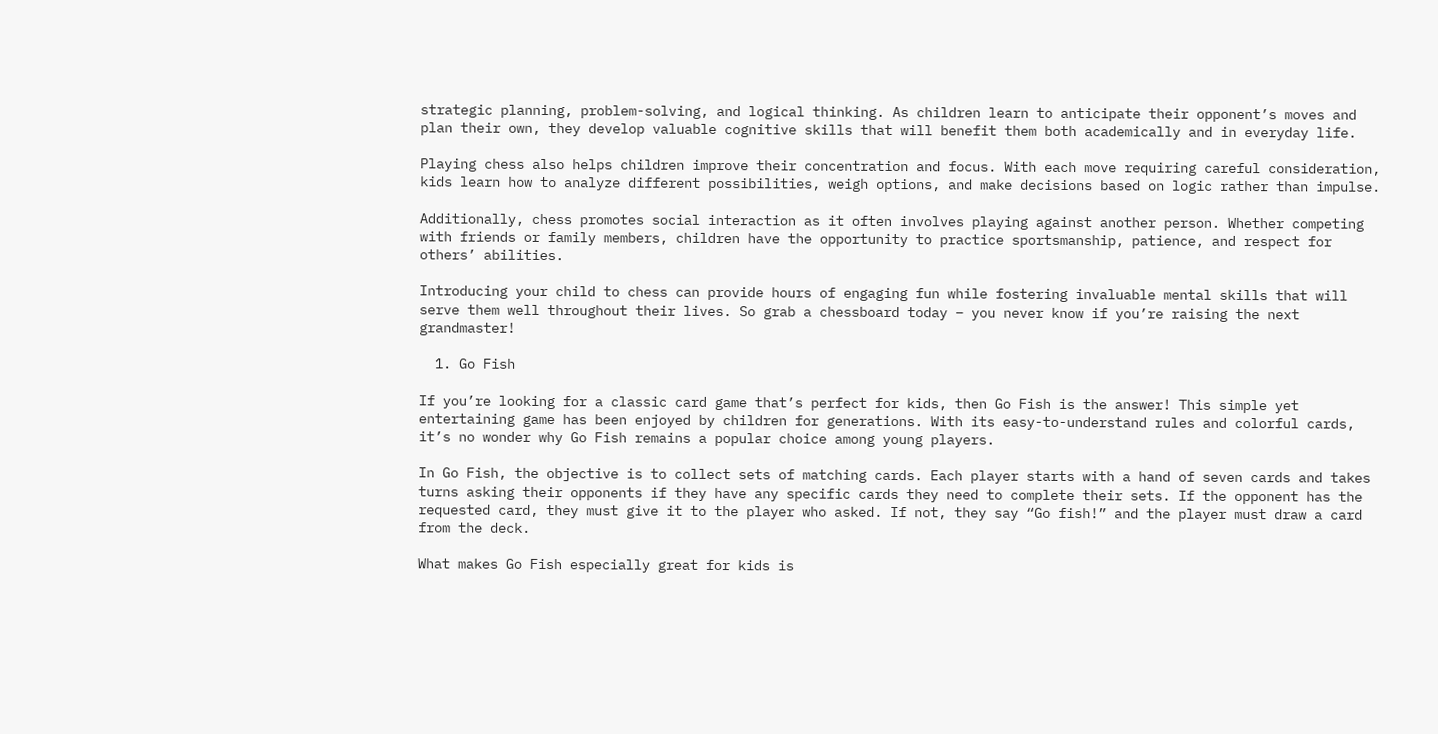strategic planning, problem-solving, and logical thinking. As children learn to anticipate their opponent’s moves and plan their own, they develop valuable cognitive skills that will benefit them both academically and in everyday life.

Playing chess also helps children improve their concentration and focus. With each move requiring careful consideration, kids learn how to analyze different possibilities, weigh options, and make decisions based on logic rather than impulse.

Additionally, chess promotes social interaction as it often involves playing against another person. Whether competing with friends or family members, children have the opportunity to practice sportsmanship, patience, and respect for others’ abilities.

Introducing your child to chess can provide hours of engaging fun while fostering invaluable mental skills that will serve them well throughout their lives. So grab a chessboard today – you never know if you’re raising the next grandmaster!

  1. Go Fish

If you’re looking for a classic card game that’s perfect for kids, then Go Fish is the answer! This simple yet entertaining game has been enjoyed by children for generations. With its easy-to-understand rules and colorful cards, it’s no wonder why Go Fish remains a popular choice among young players.

In Go Fish, the objective is to collect sets of matching cards. Each player starts with a hand of seven cards and takes turns asking their opponents if they have any specific cards they need to complete their sets. If the opponent has the requested card, they must give it to the player who asked. If not, they say “Go fish!” and the player must draw a card from the deck.

What makes Go Fish especially great for kids is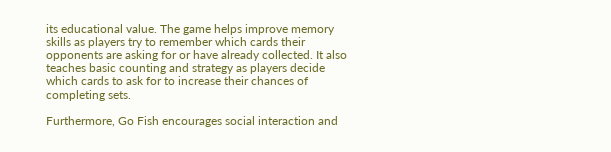its educational value. The game helps improve memory skills as players try to remember which cards their opponents are asking for or have already collected. It also teaches basic counting and strategy as players decide which cards to ask for to increase their chances of completing sets.

Furthermore, Go Fish encourages social interaction and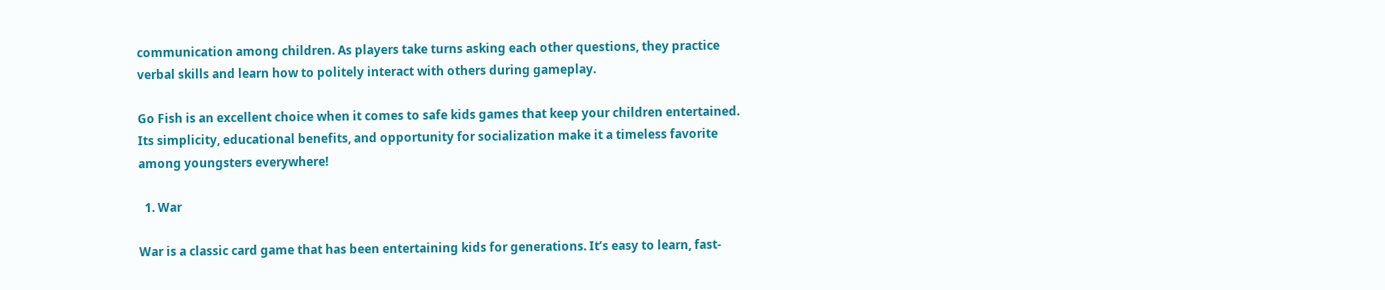communication among children. As players take turns asking each other questions, they practice verbal skills and learn how to politely interact with others during gameplay.

Go Fish is an excellent choice when it comes to safe kids games that keep your children entertained. Its simplicity, educational benefits, and opportunity for socialization make it a timeless favorite among youngsters everywhere!

  1. War

War is a classic card game that has been entertaining kids for generations. It’s easy to learn, fast-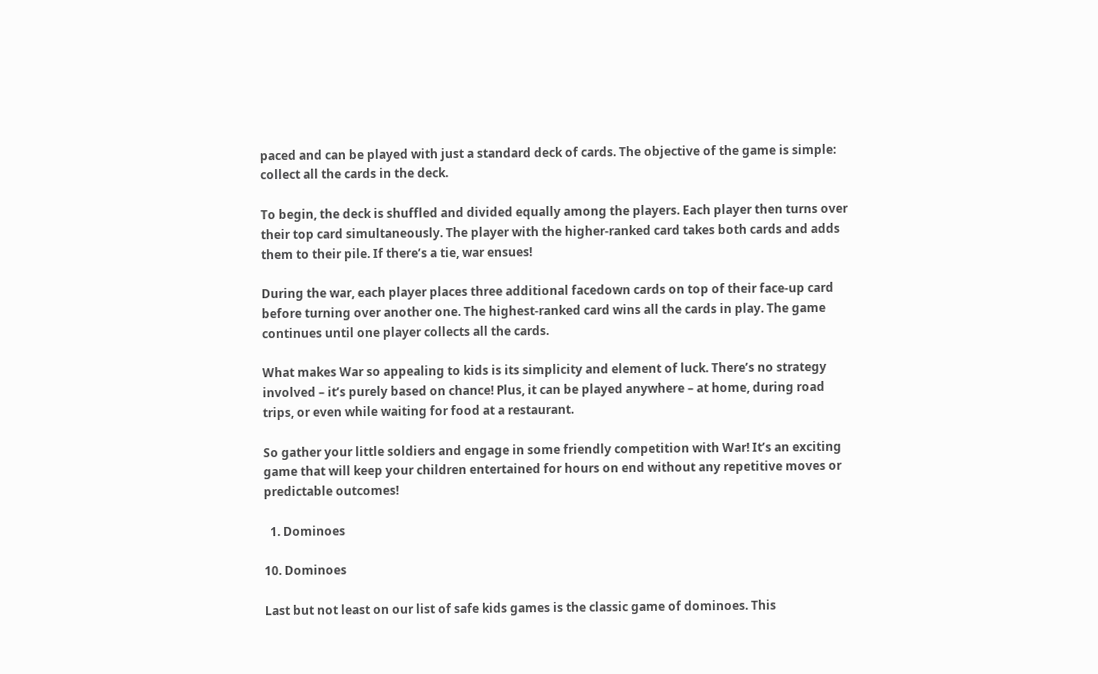paced and can be played with just a standard deck of cards. The objective of the game is simple: collect all the cards in the deck.

To begin, the deck is shuffled and divided equally among the players. Each player then turns over their top card simultaneously. The player with the higher-ranked card takes both cards and adds them to their pile. If there’s a tie, war ensues!

During the war, each player places three additional facedown cards on top of their face-up card before turning over another one. The highest-ranked card wins all the cards in play. The game continues until one player collects all the cards.

What makes War so appealing to kids is its simplicity and element of luck. There’s no strategy involved – it’s purely based on chance! Plus, it can be played anywhere – at home, during road trips, or even while waiting for food at a restaurant.

So gather your little soldiers and engage in some friendly competition with War! It’s an exciting game that will keep your children entertained for hours on end without any repetitive moves or predictable outcomes!

  1. Dominoes

10. Dominoes

Last but not least on our list of safe kids games is the classic game of dominoes. This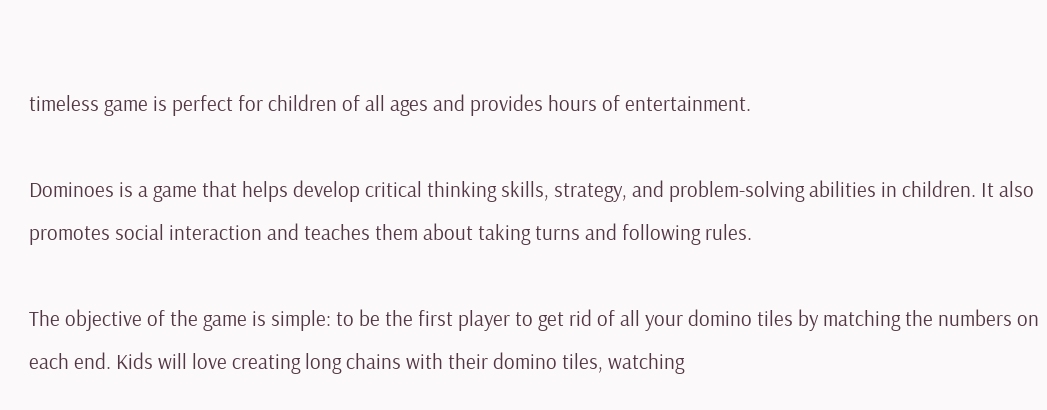timeless game is perfect for children of all ages and provides hours of entertainment.

Dominoes is a game that helps develop critical thinking skills, strategy, and problem-solving abilities in children. It also promotes social interaction and teaches them about taking turns and following rules.

The objective of the game is simple: to be the first player to get rid of all your domino tiles by matching the numbers on each end. Kids will love creating long chains with their domino tiles, watching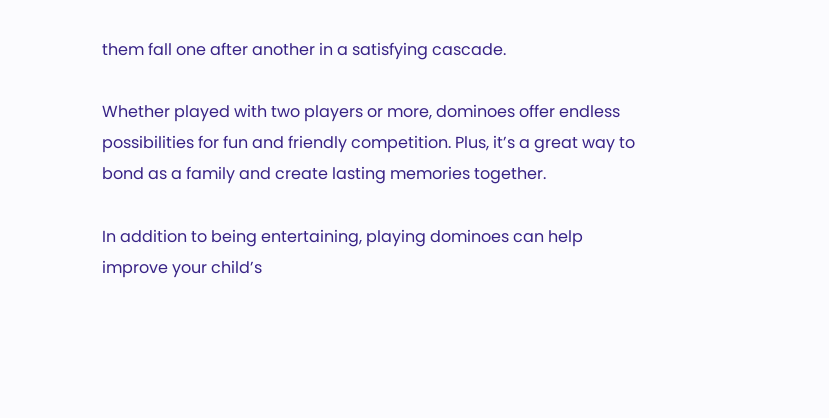them fall one after another in a satisfying cascade.

Whether played with two players or more, dominoes offer endless possibilities for fun and friendly competition. Plus, it’s a great way to bond as a family and create lasting memories together.

In addition to being entertaining, playing dominoes can help improve your child’s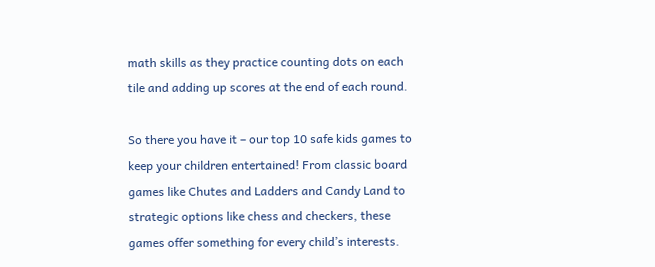math skills as they practice counting dots on each tile and adding up scores at the end of each round.

So there you have it – our top 10 safe kids games to keep your children entertained! From classic board games like Chutes and Ladders and Candy Land to strategic options like chess and checkers, these games offer something for every child’s interests.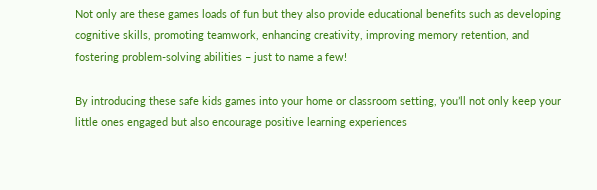Not only are these games loads of fun but they also provide educational benefits such as developing cognitive skills, promoting teamwork, enhancing creativity, improving memory retention, and fostering problem-solving abilities – just to name a few!

By introducing these safe kids games into your home or classroom setting, you’ll not only keep your little ones engaged but also encourage positive learning experiences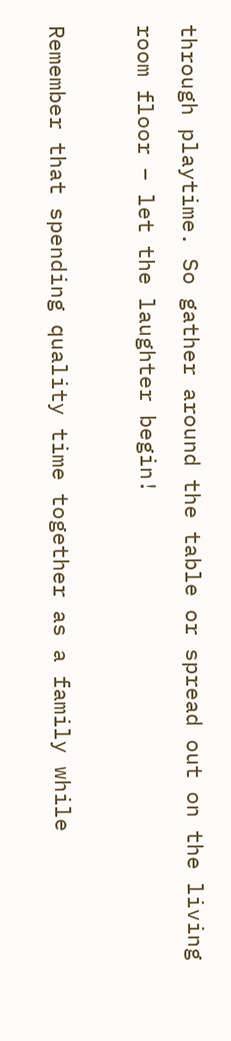through playtime. So gather around the table or spread out on the living room floor – let the laughter begin!

Remember that spending quality time together as a family while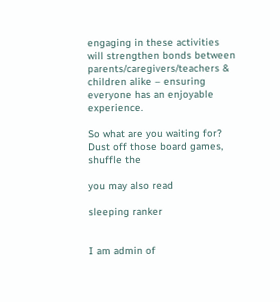engaging in these activities will strengthen bonds between parents/caregivers/teachers & children alike – ensuring everyone has an enjoyable experience.

So what are you waiting for? Dust off those board games, shuffle the

you may also read

sleeping ranker


I am admin of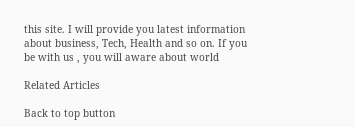this site. I will provide you latest information about business, Tech, Health and so on. If you be with us , you will aware about world

Related Articles

Back to top button